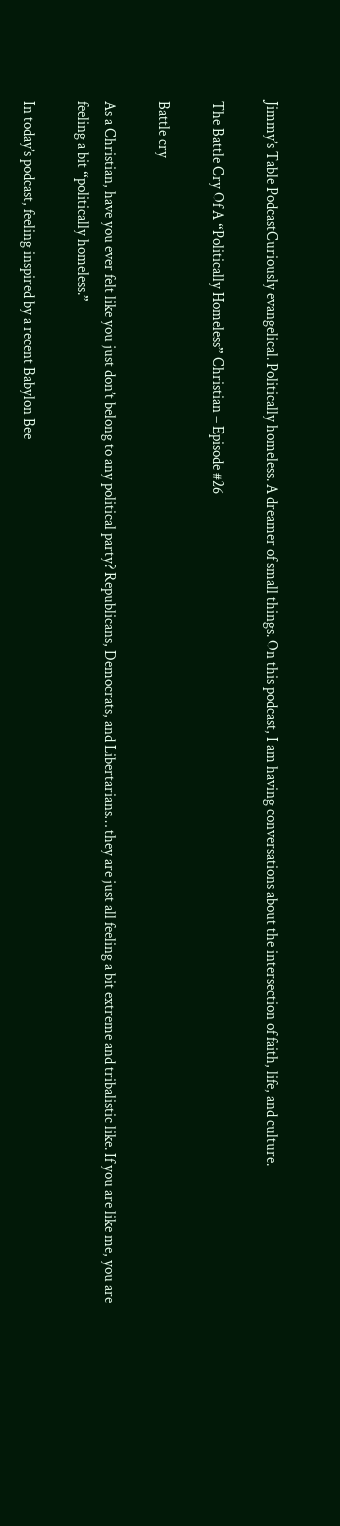Jimmy’s Table PodcastCuriously evangelical. Politically homeless. A dreamer of small things. On this podcast, I am having conversations about the intersection of faith, life, and culture.

The Battle Cry Of A “Politically Homeless” Christian – Episode #26

Battle cry

As a Christian, have you ever felt like you just don’t belong to any political party? Republicans, Democrats, and Libertarians… they are just all feeling a bit extreme and tribalistic like. If you are like me, you are feeling a bit “politically homeless.”

In today’s podcast, feeling inspired by a recent Babylon Bee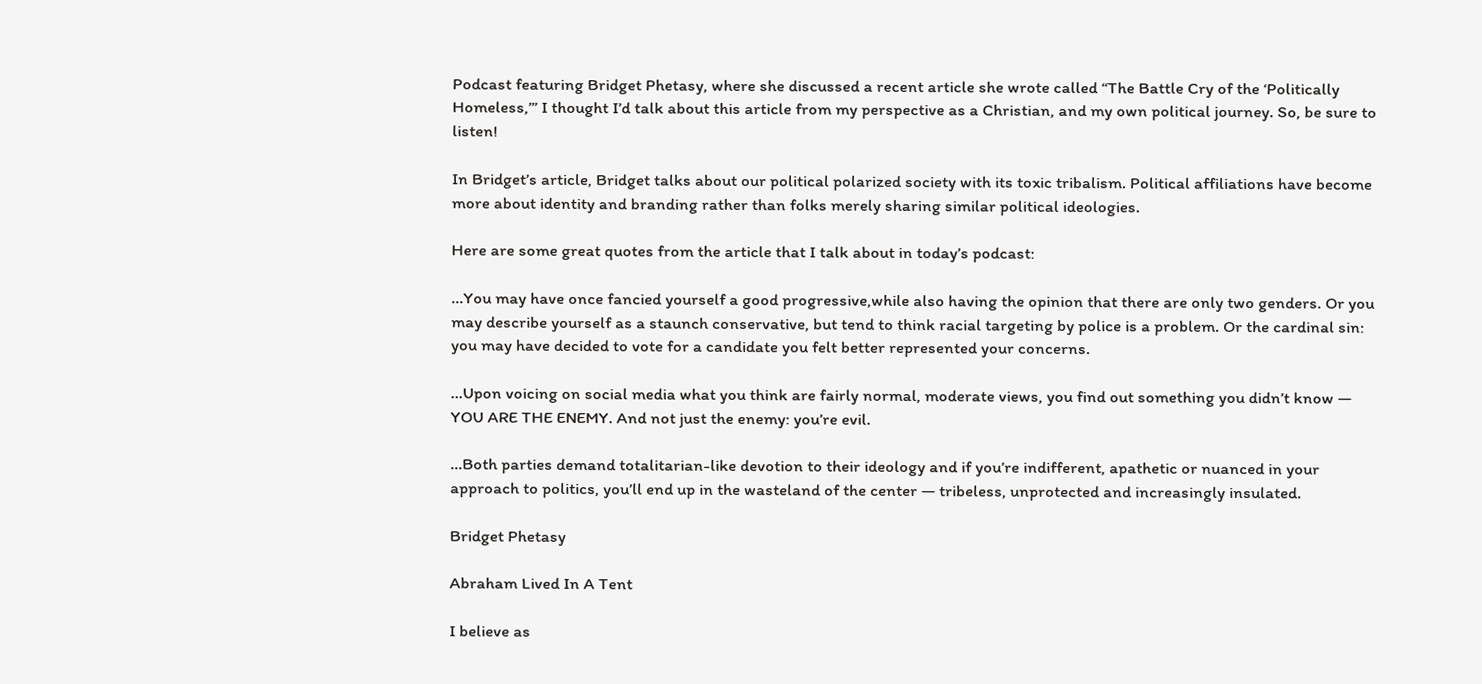Podcast featuring Bridget Phetasy, where she discussed a recent article she wrote called “The Battle Cry of the ‘Politically Homeless,’” I thought I’d talk about this article from my perspective as a Christian, and my own political journey. So, be sure to listen!

In Bridget’s article, Bridget talks about our political polarized society with its toxic tribalism. Political affiliations have become more about identity and branding rather than folks merely sharing similar political ideologies.

Here are some great quotes from the article that I talk about in today’s podcast:

…You may have once fancied yourself a good progressive,while also having the opinion that there are only two genders. Or you may describe yourself as a staunch conservative, but tend to think racial targeting by police is a problem. Or the cardinal sin: you may have decided to vote for a candidate you felt better represented your concerns.

…Upon voicing on social media what you think are fairly normal, moderate views, you find out something you didn’t know — YOU ARE THE ENEMY. And not just the enemy: you’re evil.

…Both parties demand totalitarian-like devotion to their ideology and if you’re indifferent, apathetic or nuanced in your approach to politics, you’ll end up in the wasteland of the center — tribeless, unprotected and increasingly insulated.

Bridget Phetasy

Abraham Lived In A Tent

I believe as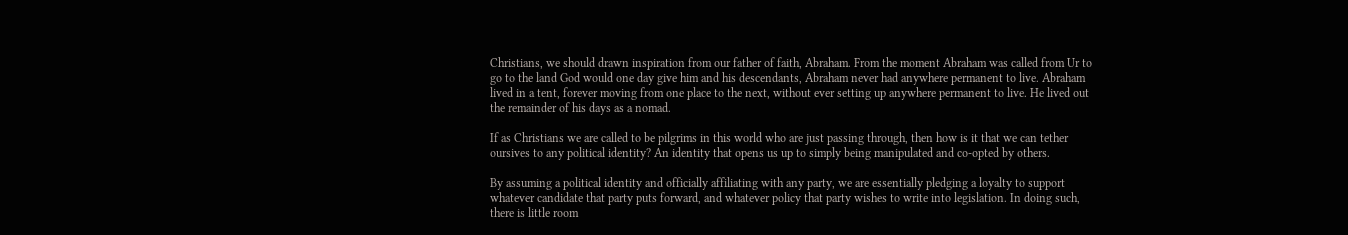Christians, we should drawn inspiration from our father of faith, Abraham. From the moment Abraham was called from Ur to go to the land God would one day give him and his descendants, Abraham never had anywhere permanent to live. Abraham lived in a tent, forever moving from one place to the next, without ever setting up anywhere permanent to live. He lived out the remainder of his days as a nomad.

If as Christians we are called to be pilgrims in this world who are just passing through, then how is it that we can tether oursives to any political identity? An identity that opens us up to simply being manipulated and co-opted by others.

By assuming a political identity and officially affiliating with any party, we are essentially pledging a loyalty to support whatever candidate that party puts forward, and whatever policy that party wishes to write into legislation. In doing such, there is little room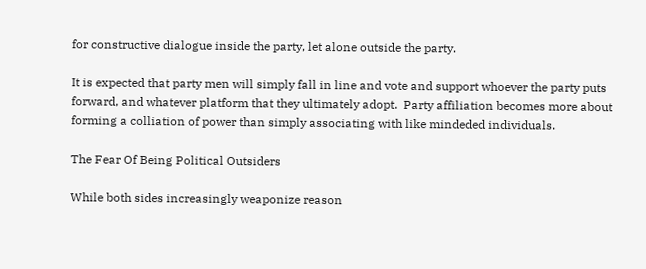for constructive dialogue inside the party, let alone outside the party.

It is expected that party men will simply fall in line and vote and support whoever the party puts forward, and whatever platform that they ultimately adopt.  Party affiliation becomes more about forming a colliation of power than simply associating with like mindeded individuals.

The Fear Of Being Political Outsiders

While both sides increasingly weaponize reason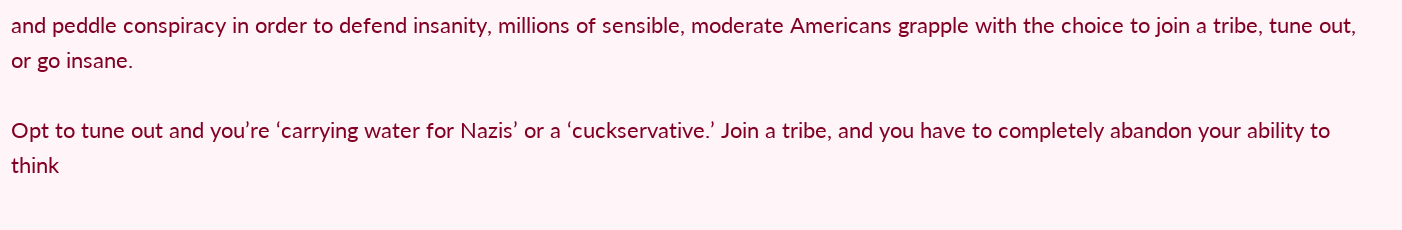and peddle conspiracy in order to defend insanity, millions of sensible, moderate Americans grapple with the choice to join a tribe, tune out, or go insane.

Opt to tune out and you’re ‘carrying water for Nazis’ or a ‘cuckservative.’ Join a tribe, and you have to completely abandon your ability to think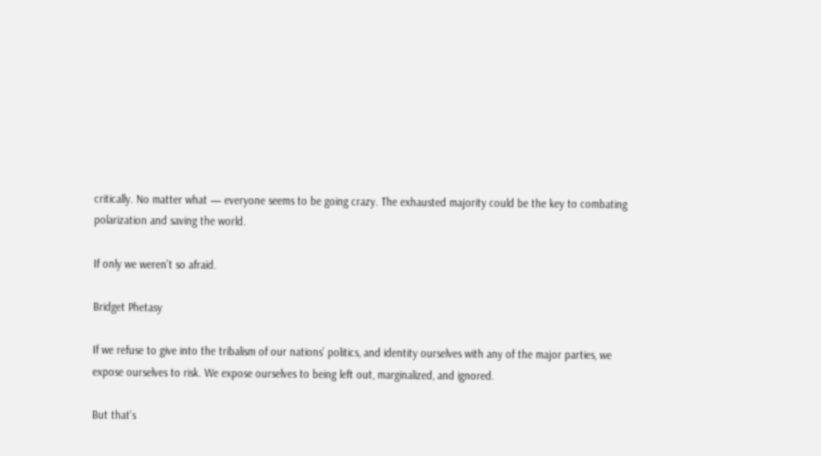critically. No matter what — everyone seems to be going crazy. The exhausted majority could be the key to combating polarization and saving the world.

If only we weren’t so afraid.

Bridget Phetasy

If we refuse to give into the tribalism of our nations’ politics, and identity ourselves with any of the major parties, we expose ourselves to risk. We expose ourselves to being left out, marginalized, and ignored.

But that’s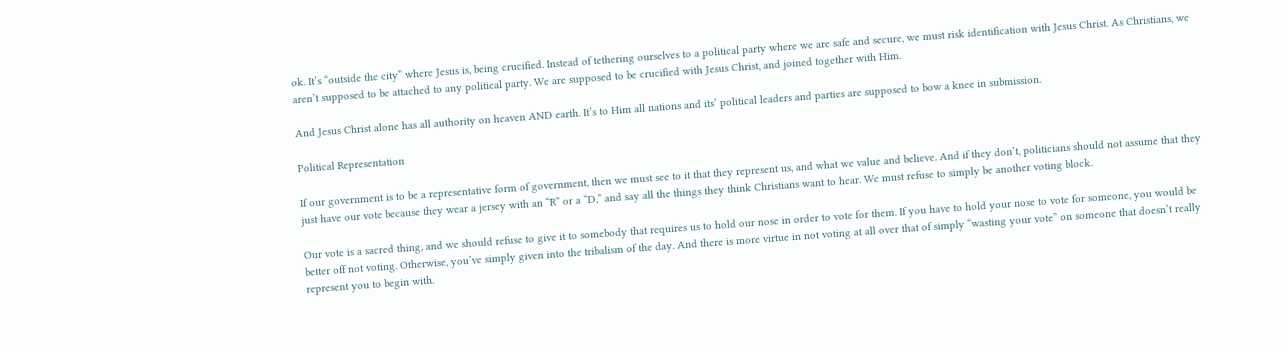ok. It’s “outside the city” where Jesus is, being crucified. Instead of tethering ourselves to a political party where we are safe and secure, we must risk identification with Jesus Christ. As Christians, we aren’t supposed to be attached to any political party. We are supposed to be crucified with Jesus Christ, and joined together with Him.

And Jesus Christ alone has all authority on heaven AND earth. It’s to Him all nations and its’ political leaders and parties are supposed to bow a knee in submission.

Political Representation

If our government is to be a representative form of government, then we must see to it that they represent us, and what we value and believe. And if they don’t, politicians should not assume that they just have our vote because they wear a jersey with an “R” or a “D,” and say all the things they think Christians want to hear. We must refuse to simply be another voting block.

Our vote is a sacred thing, and we should refuse to give it to somebody that requires us to hold our nose in order to vote for them. If you have to hold your nose to vote for someone, you would be better off not voting. Otherwise, you’ve simply given into the tribalism of the day. And there is more virtue in not voting at all over that of simply “wasting your vote” on someone that doesn’t really represent you to begin with.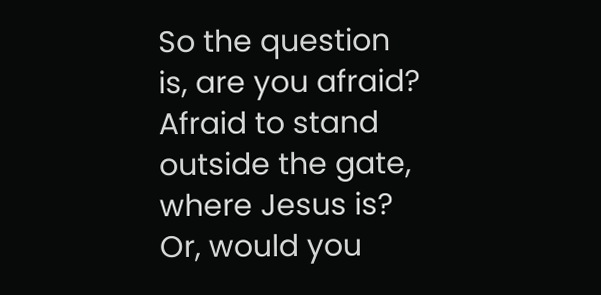So the question is, are you afraid? Afraid to stand outside the gate, where Jesus is? Or, would you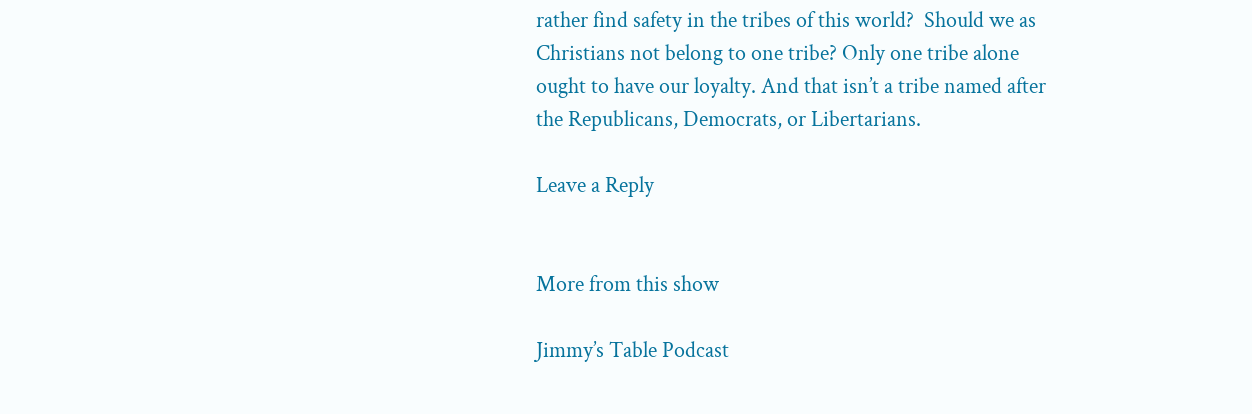rather find safety in the tribes of this world?  Should we as Christians not belong to one tribe? Only one tribe alone ought to have our loyalty. And that isn’t a tribe named after the Republicans, Democrats, or Libertarians.

Leave a Reply


More from this show

Jimmy’s Table Podcast